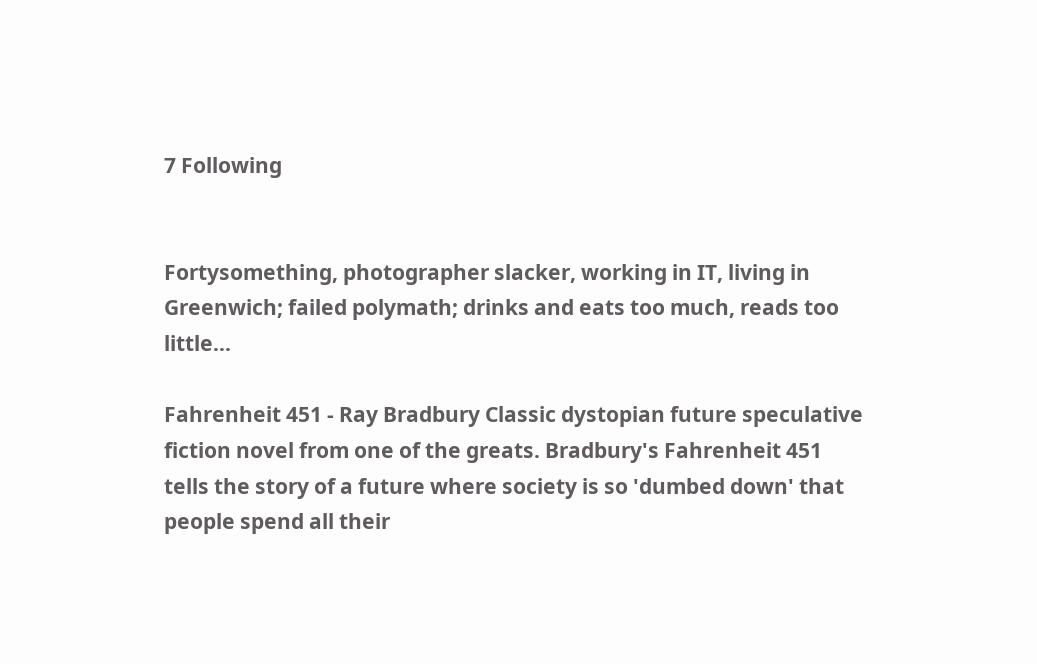7 Following


Fortysomething, photographer slacker, working in IT, living in Greenwich; failed polymath; drinks and eats too much, reads too little...

Fahrenheit 451 - Ray Bradbury Classic dystopian future speculative fiction novel from one of the greats. Bradbury's Fahrenheit 451 tells the story of a future where society is so 'dumbed down' that people spend all their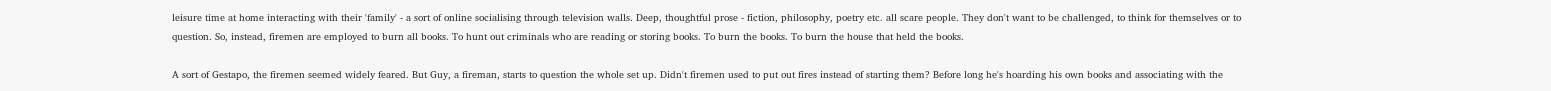leisure time at home interacting with their 'family' - a sort of online socialising through television walls. Deep, thoughtful prose - fiction, philosophy, poetry etc. all scare people. They don't want to be challenged, to think for themselves or to question. So, instead, firemen are employed to burn all books. To hunt out criminals who are reading or storing books. To burn the books. To burn the house that held the books.

A sort of Gestapo, the firemen seemed widely feared. But Guy, a fireman, starts to question the whole set up. Didn't firemen used to put out fires instead of starting them? Before long he's hoarding his own books and associating with the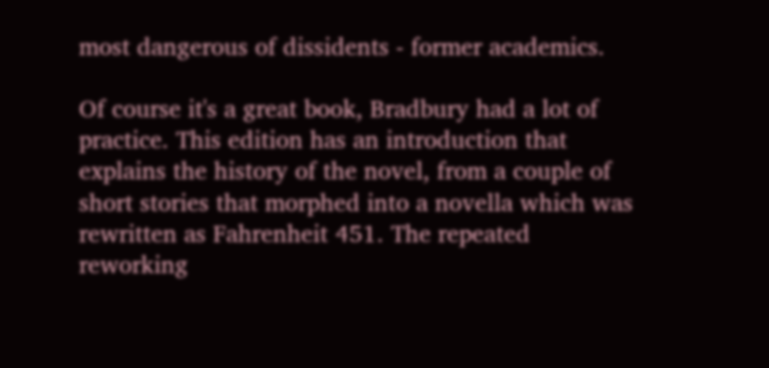most dangerous of dissidents - former academics.

Of course it's a great book, Bradbury had a lot of practice. This edition has an introduction that explains the history of the novel, from a couple of short stories that morphed into a novella which was rewritten as Fahrenheit 451. The repeated reworking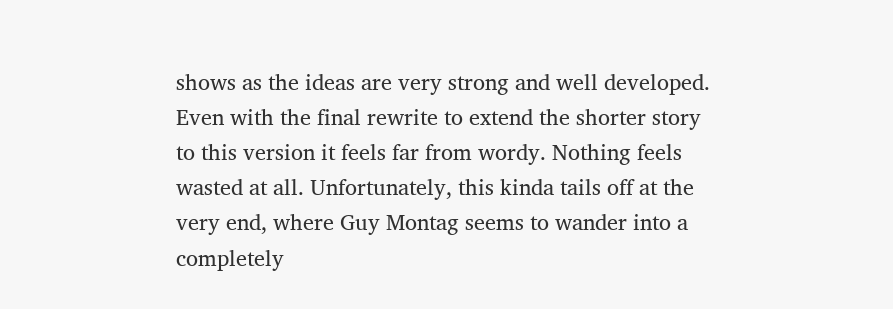shows as the ideas are very strong and well developed. Even with the final rewrite to extend the shorter story to this version it feels far from wordy. Nothing feels wasted at all. Unfortunately, this kinda tails off at the very end, where Guy Montag seems to wander into a completely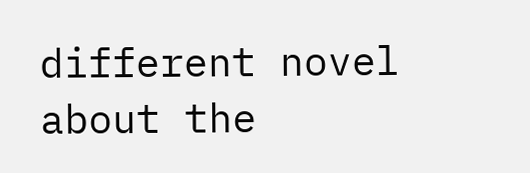different novel about the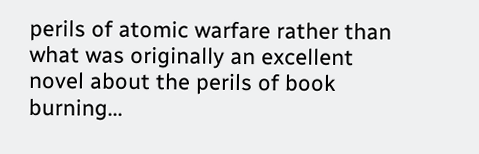perils of atomic warfare rather than what was originally an excellent novel about the perils of book burning...